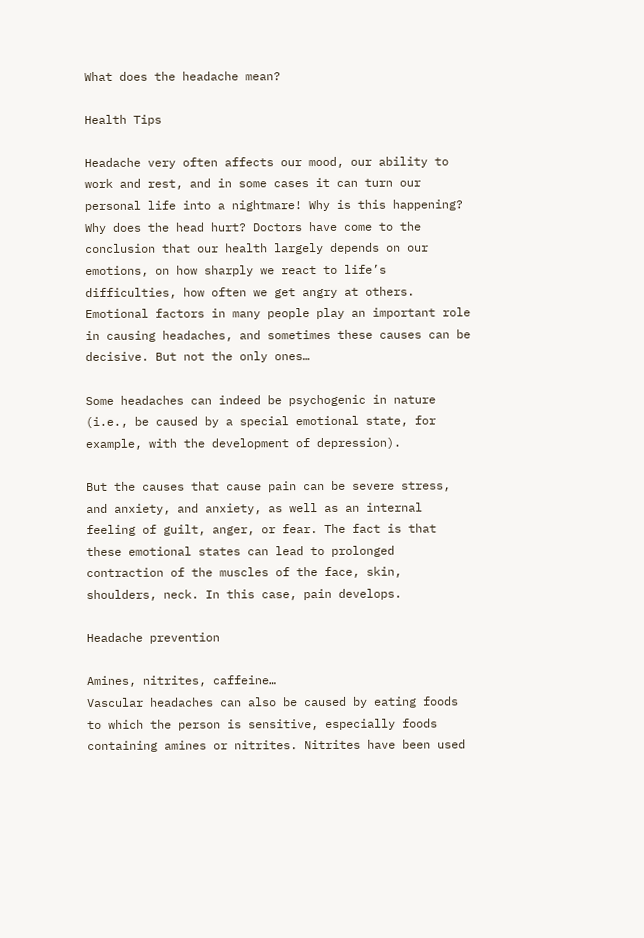What does the headache mean?

Health Tips

Headache very often affects our mood, our ability to work and rest, and in some cases it can turn our personal life into a nightmare! Why is this happening? Why does the head hurt? Doctors have come to the conclusion that our health largely depends on our emotions, on how sharply we react to life’s difficulties, how often we get angry at others. Emotional factors in many people play an important role in causing headaches, and sometimes these causes can be decisive. But not the only ones…

Some headaches can indeed be psychogenic in nature (i.e., be caused by a special emotional state, for example, with the development of depression).

But the causes that cause pain can be severe stress, and anxiety, and anxiety, as well as an internal feeling of guilt, anger, or fear. The fact is that these emotional states can lead to prolonged contraction of the muscles of the face, skin, shoulders, neck. In this case, pain develops.

Headache prevention

Amines, nitrites, caffeine…
Vascular headaches can also be caused by eating foods to which the person is sensitive, especially foods containing amines or nitrites. Nitrites have been used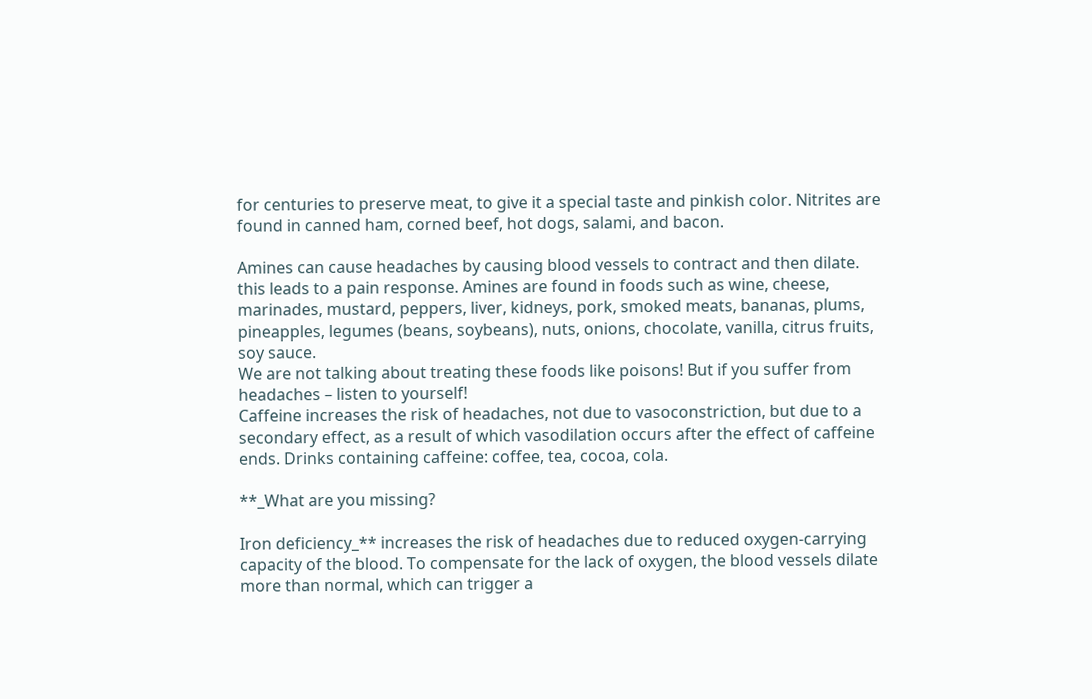for centuries to preserve meat, to give it a special taste and pinkish color. Nitrites are found in canned ham, corned beef, hot dogs, salami, and bacon.

Amines can cause headaches by causing blood vessels to contract and then dilate. this leads to a pain response. Amines are found in foods such as wine, cheese, marinades, mustard, peppers, liver, kidneys, pork, smoked meats, bananas, plums, pineapples, legumes (beans, soybeans), nuts, onions, chocolate, vanilla, citrus fruits, soy sauce.
We are not talking about treating these foods like poisons! But if you suffer from headaches – listen to yourself!
Caffeine increases the risk of headaches, not due to vasoconstriction, but due to a secondary effect, as a result of which vasodilation occurs after the effect of caffeine ends. Drinks containing caffeine: coffee, tea, cocoa, cola.

**_What are you missing?

Iron deficiency_** increases the risk of headaches due to reduced oxygen-carrying capacity of the blood. To compensate for the lack of oxygen, the blood vessels dilate more than normal, which can trigger a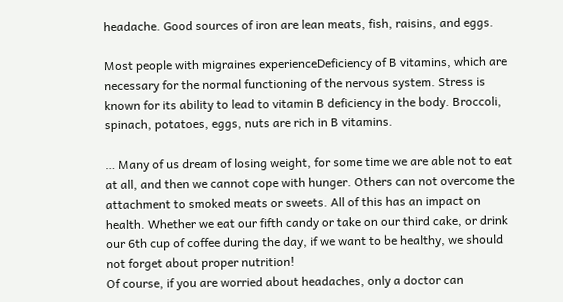headache. Good sources of iron are lean meats, fish, raisins, and eggs.

Most people with migraines experienceDeficiency of B vitamins, which are necessary for the normal functioning of the nervous system. Stress is known for its ability to lead to vitamin B deficiency in the body. Broccoli, spinach, potatoes, eggs, nuts are rich in B vitamins.

… Many of us dream of losing weight, for some time we are able not to eat at all, and then we cannot cope with hunger. Others can not overcome the attachment to smoked meats or sweets. All of this has an impact on health. Whether we eat our fifth candy or take on our third cake, or drink our 6th cup of coffee during the day, if we want to be healthy, we should not forget about proper nutrition!
Of course, if you are worried about headaches, only a doctor can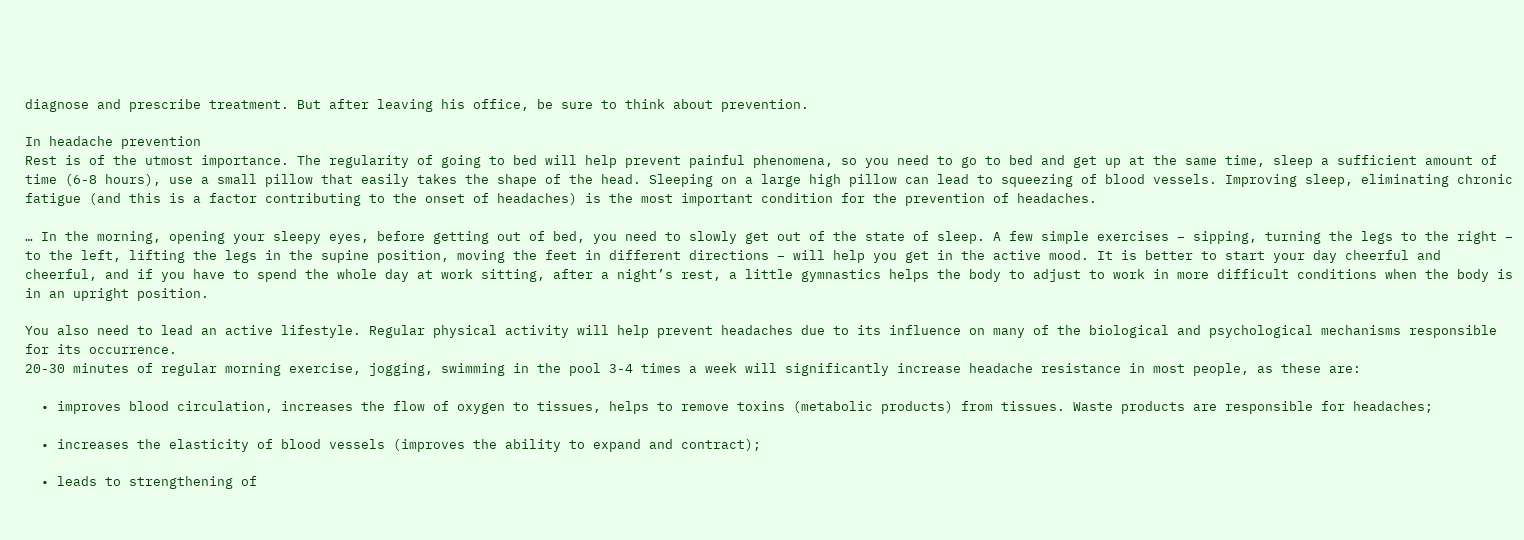diagnose and prescribe treatment. But after leaving his office, be sure to think about prevention.

In headache prevention
Rest is of the utmost importance. The regularity of going to bed will help prevent painful phenomena, so you need to go to bed and get up at the same time, sleep a sufficient amount of time (6-8 hours), use a small pillow that easily takes the shape of the head. Sleeping on a large high pillow can lead to squeezing of blood vessels. Improving sleep, eliminating chronic fatigue (and this is a factor contributing to the onset of headaches) is the most important condition for the prevention of headaches.

… In the morning, opening your sleepy eyes, before getting out of bed, you need to slowly get out of the state of sleep. A few simple exercises – sipping, turning the legs to the right – to the left, lifting the legs in the supine position, moving the feet in different directions – will help you get in the active mood. It is better to start your day cheerful and cheerful, and if you have to spend the whole day at work sitting, after a night’s rest, a little gymnastics helps the body to adjust to work in more difficult conditions when the body is in an upright position.

You also need to lead an active lifestyle. Regular physical activity will help prevent headaches due to its influence on many of the biological and psychological mechanisms responsible for its occurrence.
20-30 minutes of regular morning exercise, jogging, swimming in the pool 3-4 times a week will significantly increase headache resistance in most people, as these are:

  • improves blood circulation, increases the flow of oxygen to tissues, helps to remove toxins (metabolic products) from tissues. Waste products are responsible for headaches;

  • increases the elasticity of blood vessels (improves the ability to expand and contract);

  • leads to strengthening of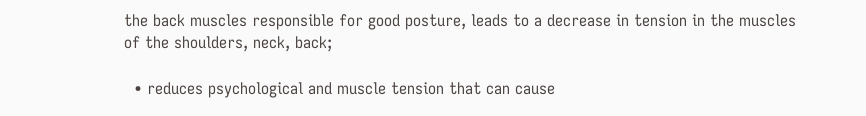the back muscles responsible for good posture, leads to a decrease in tension in the muscles of the shoulders, neck, back;

  • reduces psychological and muscle tension that can cause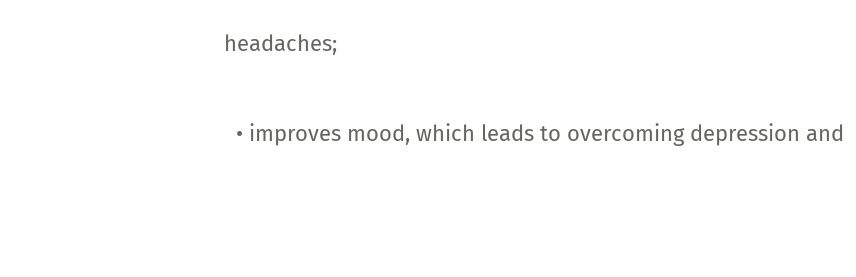headaches;

  • improves mood, which leads to overcoming depression and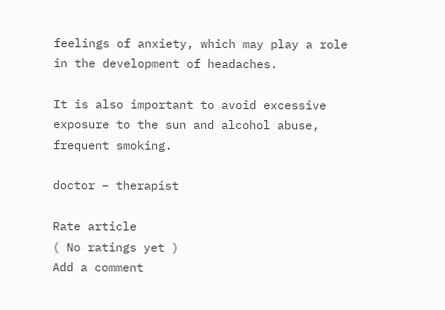feelings of anxiety, which may play a role in the development of headaches.

It is also important to avoid excessive exposure to the sun and alcohol abuse, frequent smoking.

doctor – therapist

Rate article
( No ratings yet )
Add a comment